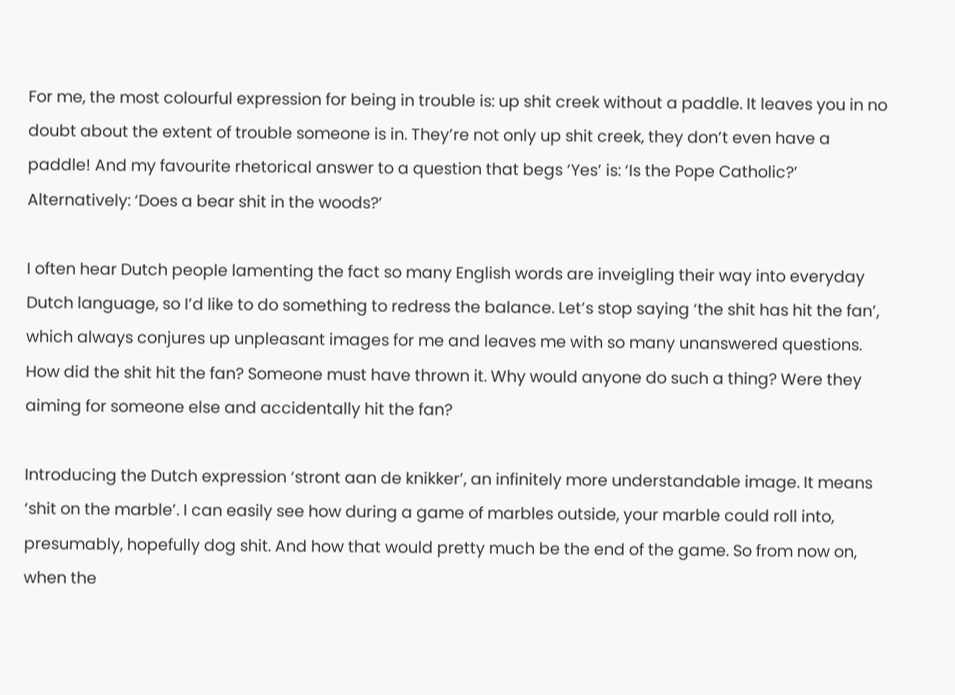For me, the most colourful expression for being in trouble is: up shit creek without a paddle. It leaves you in no doubt about the extent of trouble someone is in. They’re not only up shit creek, they don’t even have a paddle! And my favourite rhetorical answer to a question that begs ‘Yes’ is: ‘Is the Pope Catholic?’ Alternatively: ‘Does a bear shit in the woods?’

I often hear Dutch people lamenting the fact so many English words are inveigling their way into everyday Dutch language, so I’d like to do something to redress the balance. Let’s stop saying ‘the shit has hit the fan’, which always conjures up unpleasant images for me and leaves me with so many unanswered questions. How did the shit hit the fan? Someone must have thrown it. Why would anyone do such a thing? Were they aiming for someone else and accidentally hit the fan?

Introducing the Dutch expression ‘stront aan de knikker’, an infinitely more understandable image. It means ‘shit on the marble’. I can easily see how during a game of marbles outside, your marble could roll into, presumably, hopefully dog shit. And how that would pretty much be the end of the game. So from now on, when the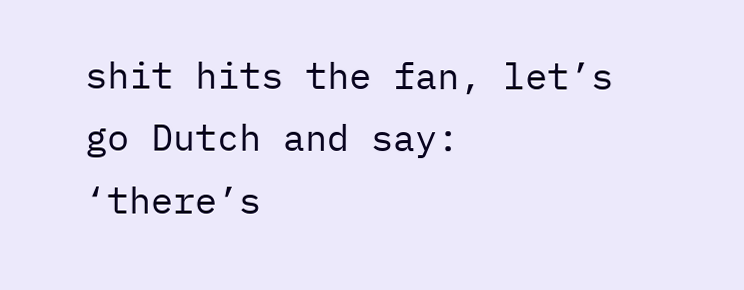shit hits the fan, let’s go Dutch and say: ‘there’s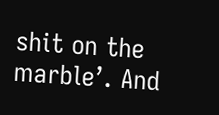shit on the marble’. And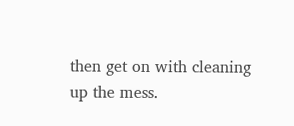then get on with cleaning up the mess.